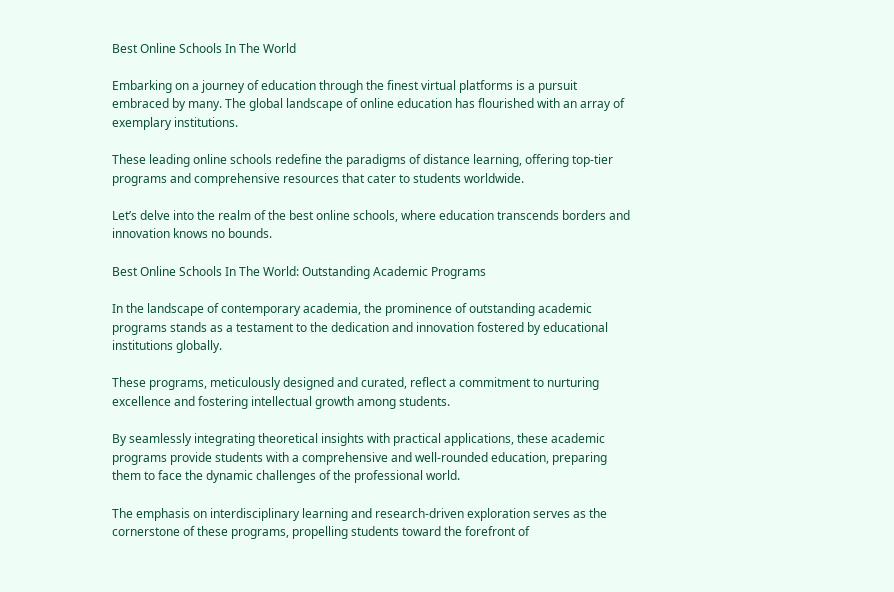Best Online Schools In The World

Embarking on a journey of education through the finest virtual platforms is a pursuit embraced by many. The global landscape of online education has flourished with an array of exemplary institutions.

These leading online schools redefine the paradigms of distance learning, offering top-tier programs and comprehensive resources that cater to students worldwide.

Let’s delve into the realm of the best online schools, where education transcends borders and innovation knows no bounds.

Best Online Schools In The World: Outstanding Academic Programs

In the landscape of contemporary academia, the prominence of outstanding academic programs stands as a testament to the dedication and innovation fostered by educational institutions globally.

These programs, meticulously designed and curated, reflect a commitment to nurturing excellence and fostering intellectual growth among students.

By seamlessly integrating theoretical insights with practical applications, these academic programs provide students with a comprehensive and well-rounded education, preparing them to face the dynamic challenges of the professional world.

The emphasis on interdisciplinary learning and research-driven exploration serves as the cornerstone of these programs, propelling students toward the forefront of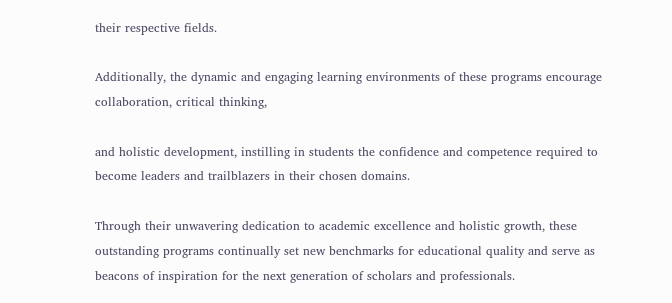their respective fields.

Additionally, the dynamic and engaging learning environments of these programs encourage collaboration, critical thinking,

and holistic development, instilling in students the confidence and competence required to become leaders and trailblazers in their chosen domains.

Through their unwavering dedication to academic excellence and holistic growth, these outstanding programs continually set new benchmarks for educational quality and serve as beacons of inspiration for the next generation of scholars and professionals.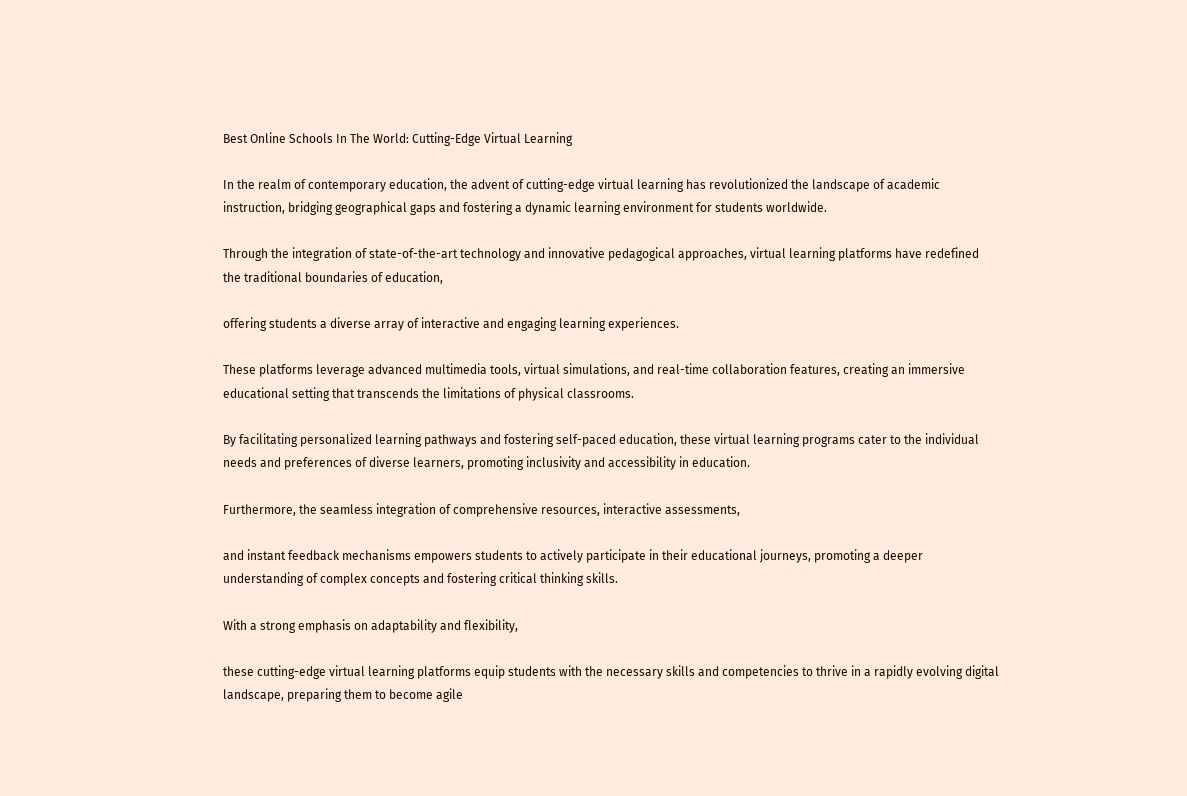Best Online Schools In The World: Cutting-Edge Virtual Learning

In the realm of contemporary education, the advent of cutting-edge virtual learning has revolutionized the landscape of academic instruction, bridging geographical gaps and fostering a dynamic learning environment for students worldwide.

Through the integration of state-of-the-art technology and innovative pedagogical approaches, virtual learning platforms have redefined the traditional boundaries of education,

offering students a diverse array of interactive and engaging learning experiences.

These platforms leverage advanced multimedia tools, virtual simulations, and real-time collaboration features, creating an immersive educational setting that transcends the limitations of physical classrooms.

By facilitating personalized learning pathways and fostering self-paced education, these virtual learning programs cater to the individual needs and preferences of diverse learners, promoting inclusivity and accessibility in education.

Furthermore, the seamless integration of comprehensive resources, interactive assessments,

and instant feedback mechanisms empowers students to actively participate in their educational journeys, promoting a deeper understanding of complex concepts and fostering critical thinking skills.

With a strong emphasis on adaptability and flexibility,

these cutting-edge virtual learning platforms equip students with the necessary skills and competencies to thrive in a rapidly evolving digital landscape, preparing them to become agile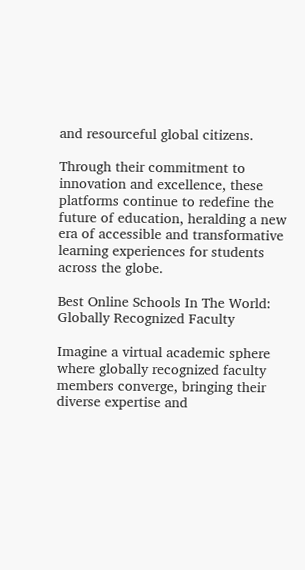and resourceful global citizens.

Through their commitment to innovation and excellence, these platforms continue to redefine the future of education, heralding a new era of accessible and transformative learning experiences for students across the globe.

Best Online Schools In The World: Globally Recognized Faculty

Imagine a virtual academic sphere where globally recognized faculty members converge, bringing their diverse expertise and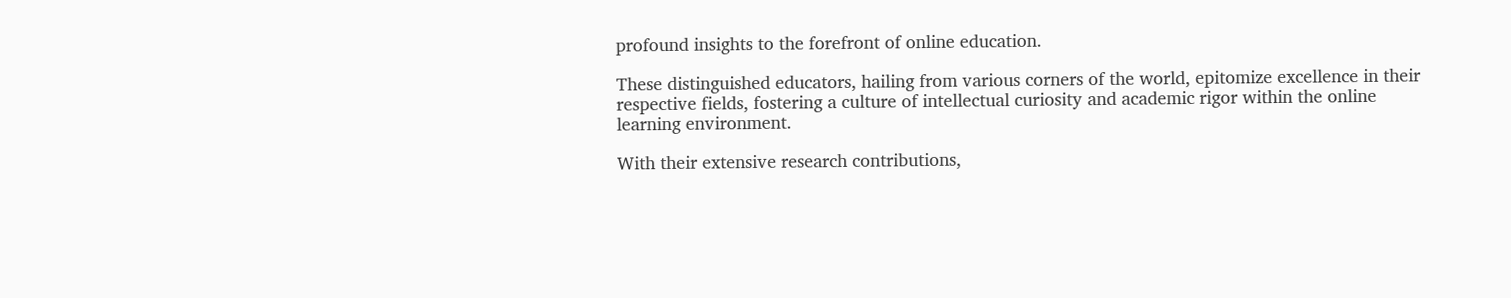profound insights to the forefront of online education.

These distinguished educators, hailing from various corners of the world, epitomize excellence in their respective fields, fostering a culture of intellectual curiosity and academic rigor within the online learning environment.

With their extensive research contributions,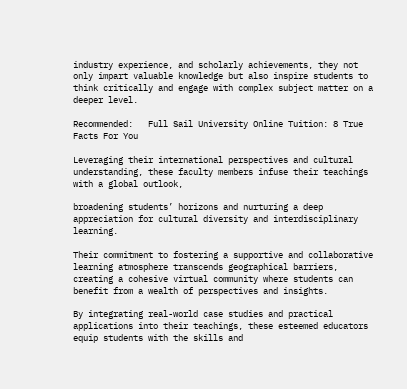industry experience, and scholarly achievements, they not only impart valuable knowledge but also inspire students to think critically and engage with complex subject matter on a deeper level.

Recommended:   Full Sail University Online Tuition: 8 True Facts For You

Leveraging their international perspectives and cultural understanding, these faculty members infuse their teachings with a global outlook,

broadening students’ horizons and nurturing a deep appreciation for cultural diversity and interdisciplinary learning.

Their commitment to fostering a supportive and collaborative learning atmosphere transcends geographical barriers, creating a cohesive virtual community where students can benefit from a wealth of perspectives and insights.

By integrating real-world case studies and practical applications into their teachings, these esteemed educators equip students with the skills and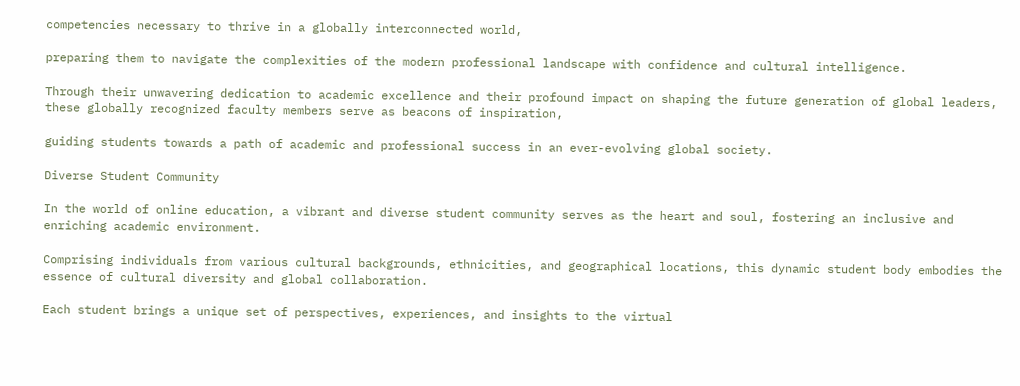competencies necessary to thrive in a globally interconnected world,

preparing them to navigate the complexities of the modern professional landscape with confidence and cultural intelligence.

Through their unwavering dedication to academic excellence and their profound impact on shaping the future generation of global leaders, these globally recognized faculty members serve as beacons of inspiration,

guiding students towards a path of academic and professional success in an ever-evolving global society.

Diverse Student Community

In the world of online education, a vibrant and diverse student community serves as the heart and soul, fostering an inclusive and enriching academic environment.

Comprising individuals from various cultural backgrounds, ethnicities, and geographical locations, this dynamic student body embodies the essence of cultural diversity and global collaboration.

Each student brings a unique set of perspectives, experiences, and insights to the virtual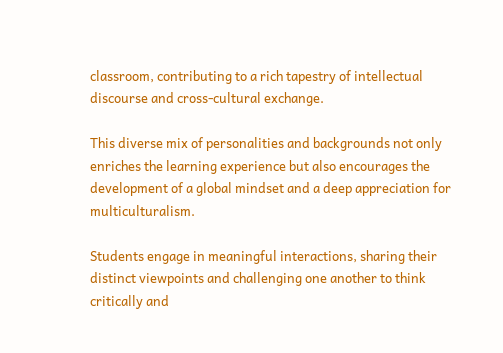classroom, contributing to a rich tapestry of intellectual discourse and cross-cultural exchange.

This diverse mix of personalities and backgrounds not only enriches the learning experience but also encourages the development of a global mindset and a deep appreciation for multiculturalism.

Students engage in meaningful interactions, sharing their distinct viewpoints and challenging one another to think critically and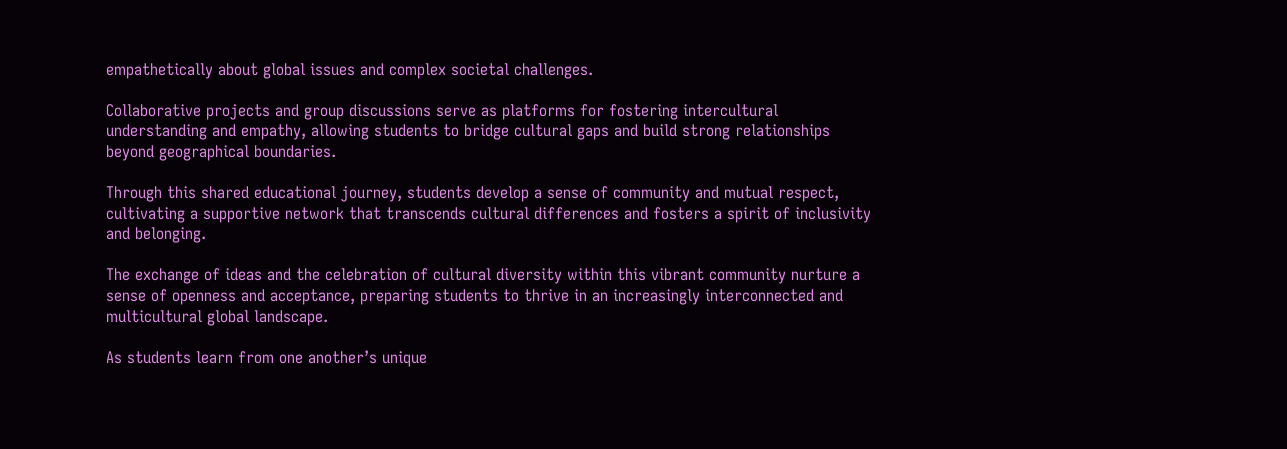empathetically about global issues and complex societal challenges.

Collaborative projects and group discussions serve as platforms for fostering intercultural understanding and empathy, allowing students to bridge cultural gaps and build strong relationships beyond geographical boundaries.

Through this shared educational journey, students develop a sense of community and mutual respect, cultivating a supportive network that transcends cultural differences and fosters a spirit of inclusivity and belonging.

The exchange of ideas and the celebration of cultural diversity within this vibrant community nurture a sense of openness and acceptance, preparing students to thrive in an increasingly interconnected and multicultural global landscape.

As students learn from one another’s unique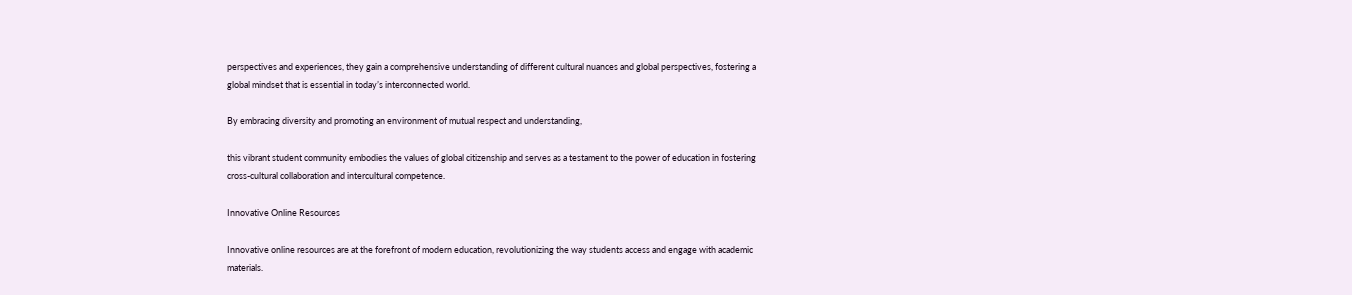perspectives and experiences, they gain a comprehensive understanding of different cultural nuances and global perspectives, fostering a global mindset that is essential in today’s interconnected world.

By embracing diversity and promoting an environment of mutual respect and understanding,

this vibrant student community embodies the values of global citizenship and serves as a testament to the power of education in fostering cross-cultural collaboration and intercultural competence.

Innovative Online Resources

Innovative online resources are at the forefront of modern education, revolutionizing the way students access and engage with academic materials.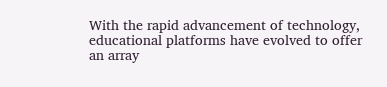With the rapid advancement of technology, educational platforms have evolved to offer an array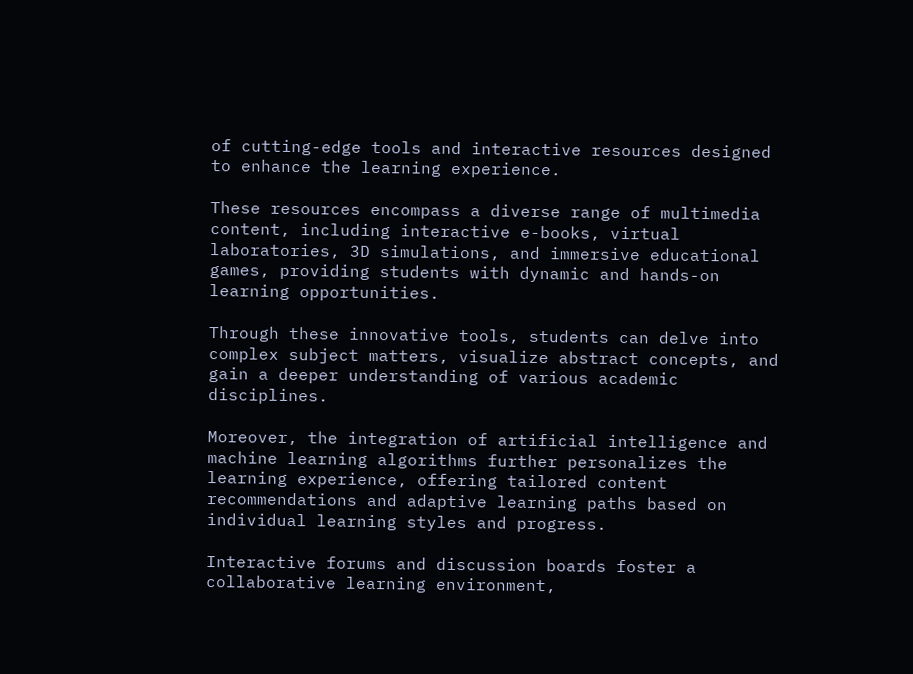of cutting-edge tools and interactive resources designed to enhance the learning experience.

These resources encompass a diverse range of multimedia content, including interactive e-books, virtual laboratories, 3D simulations, and immersive educational games, providing students with dynamic and hands-on learning opportunities.

Through these innovative tools, students can delve into complex subject matters, visualize abstract concepts, and gain a deeper understanding of various academic disciplines.

Moreover, the integration of artificial intelligence and machine learning algorithms further personalizes the learning experience, offering tailored content recommendations and adaptive learning paths based on individual learning styles and progress.

Interactive forums and discussion boards foster a collaborative learning environment,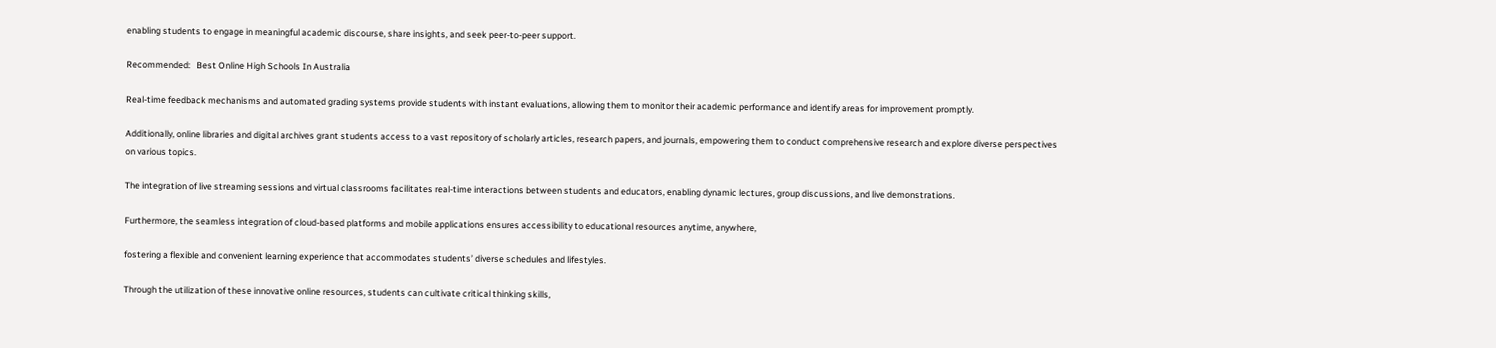enabling students to engage in meaningful academic discourse, share insights, and seek peer-to-peer support.

Recommended:   Best Online High Schools In Australia

Real-time feedback mechanisms and automated grading systems provide students with instant evaluations, allowing them to monitor their academic performance and identify areas for improvement promptly.

Additionally, online libraries and digital archives grant students access to a vast repository of scholarly articles, research papers, and journals, empowering them to conduct comprehensive research and explore diverse perspectives on various topics.

The integration of live streaming sessions and virtual classrooms facilitates real-time interactions between students and educators, enabling dynamic lectures, group discussions, and live demonstrations.

Furthermore, the seamless integration of cloud-based platforms and mobile applications ensures accessibility to educational resources anytime, anywhere,

fostering a flexible and convenient learning experience that accommodates students’ diverse schedules and lifestyles.

Through the utilization of these innovative online resources, students can cultivate critical thinking skills,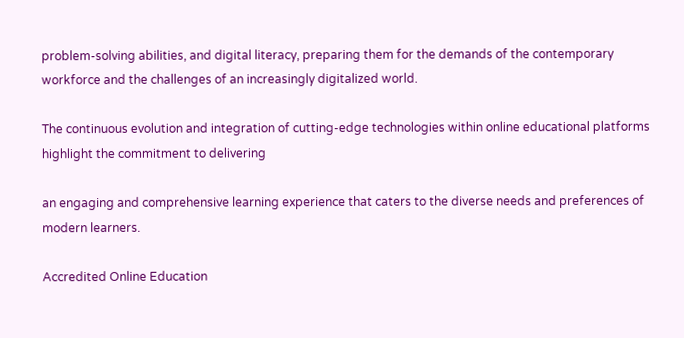problem-solving abilities, and digital literacy, preparing them for the demands of the contemporary workforce and the challenges of an increasingly digitalized world.

The continuous evolution and integration of cutting-edge technologies within online educational platforms highlight the commitment to delivering

an engaging and comprehensive learning experience that caters to the diverse needs and preferences of modern learners.

Accredited Online Education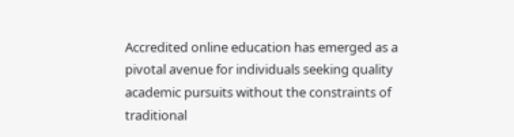Accredited online education has emerged as a pivotal avenue for individuals seeking quality academic pursuits without the constraints of traditional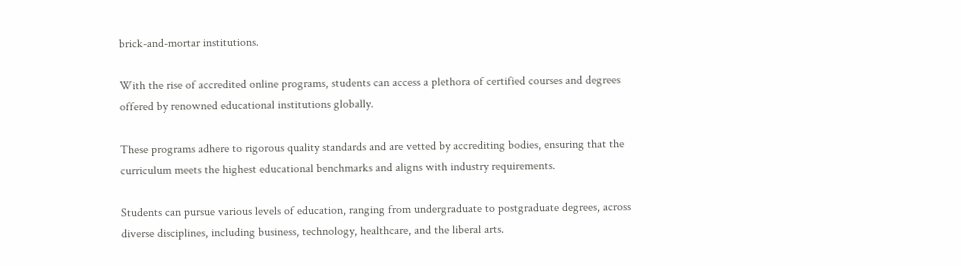brick-and-mortar institutions.

With the rise of accredited online programs, students can access a plethora of certified courses and degrees offered by renowned educational institutions globally.

These programs adhere to rigorous quality standards and are vetted by accrediting bodies, ensuring that the curriculum meets the highest educational benchmarks and aligns with industry requirements.

Students can pursue various levels of education, ranging from undergraduate to postgraduate degrees, across diverse disciplines, including business, technology, healthcare, and the liberal arts.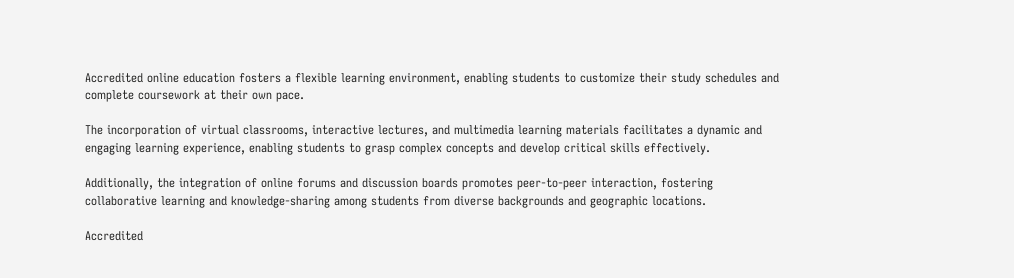Accredited online education fosters a flexible learning environment, enabling students to customize their study schedules and complete coursework at their own pace.

The incorporation of virtual classrooms, interactive lectures, and multimedia learning materials facilitates a dynamic and engaging learning experience, enabling students to grasp complex concepts and develop critical skills effectively.

Additionally, the integration of online forums and discussion boards promotes peer-to-peer interaction, fostering collaborative learning and knowledge-sharing among students from diverse backgrounds and geographic locations.

Accredited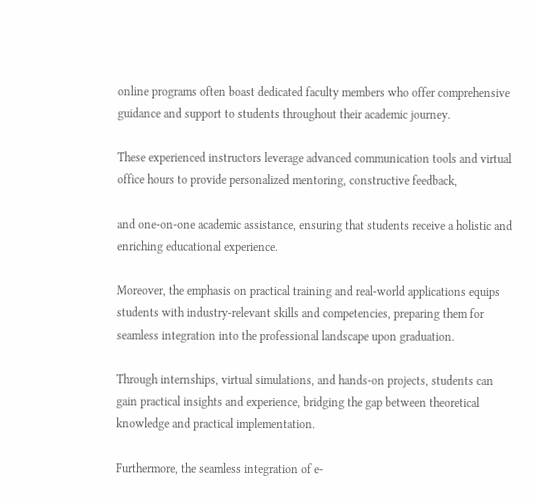online programs often boast dedicated faculty members who offer comprehensive guidance and support to students throughout their academic journey.

These experienced instructors leverage advanced communication tools and virtual office hours to provide personalized mentoring, constructive feedback,

and one-on-one academic assistance, ensuring that students receive a holistic and enriching educational experience.

Moreover, the emphasis on practical training and real-world applications equips students with industry-relevant skills and competencies, preparing them for seamless integration into the professional landscape upon graduation.

Through internships, virtual simulations, and hands-on projects, students can gain practical insights and experience, bridging the gap between theoretical knowledge and practical implementation.

Furthermore, the seamless integration of e-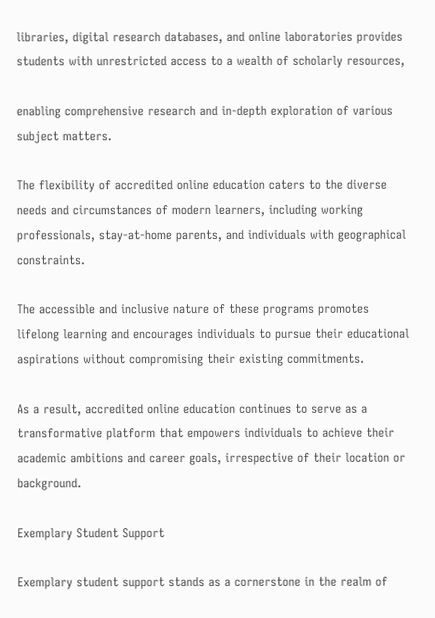libraries, digital research databases, and online laboratories provides students with unrestricted access to a wealth of scholarly resources,

enabling comprehensive research and in-depth exploration of various subject matters.

The flexibility of accredited online education caters to the diverse needs and circumstances of modern learners, including working professionals, stay-at-home parents, and individuals with geographical constraints.

The accessible and inclusive nature of these programs promotes lifelong learning and encourages individuals to pursue their educational aspirations without compromising their existing commitments.

As a result, accredited online education continues to serve as a transformative platform that empowers individuals to achieve their academic ambitions and career goals, irrespective of their location or background.

Exemplary Student Support

Exemplary student support stands as a cornerstone in the realm of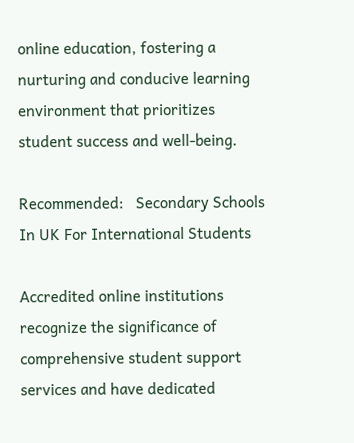online education, fostering a nurturing and conducive learning environment that prioritizes student success and well-being.

Recommended:   Secondary Schools In UK For International Students

Accredited online institutions recognize the significance of comprehensive student support services and have dedicated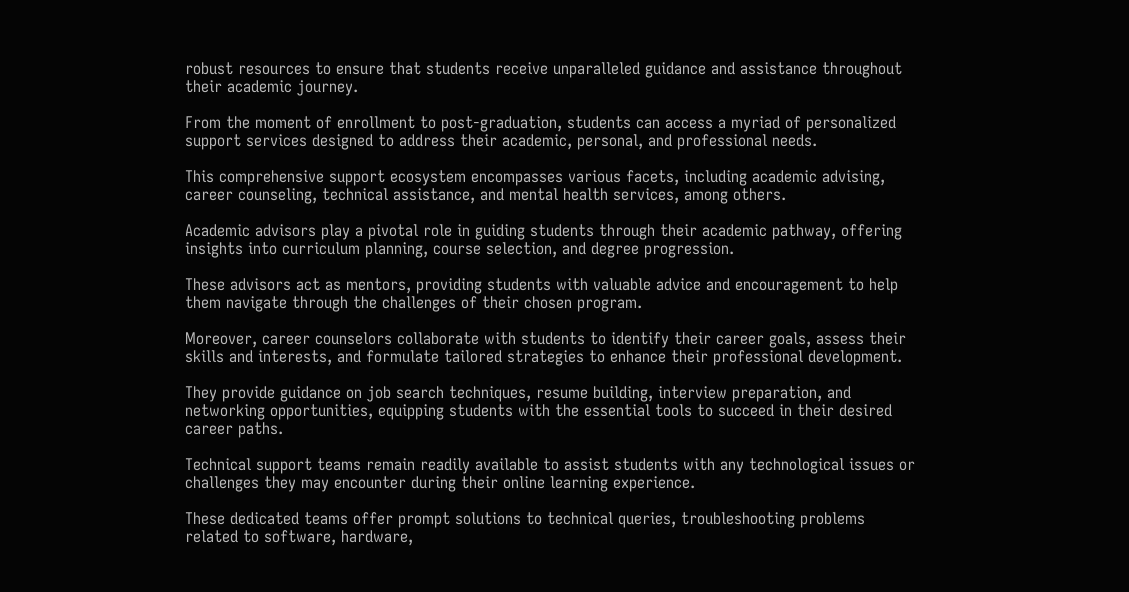robust resources to ensure that students receive unparalleled guidance and assistance throughout their academic journey.

From the moment of enrollment to post-graduation, students can access a myriad of personalized support services designed to address their academic, personal, and professional needs.

This comprehensive support ecosystem encompasses various facets, including academic advising, career counseling, technical assistance, and mental health services, among others.

Academic advisors play a pivotal role in guiding students through their academic pathway, offering insights into curriculum planning, course selection, and degree progression.

These advisors act as mentors, providing students with valuable advice and encouragement to help them navigate through the challenges of their chosen program.

Moreover, career counselors collaborate with students to identify their career goals, assess their skills and interests, and formulate tailored strategies to enhance their professional development.

They provide guidance on job search techniques, resume building, interview preparation, and networking opportunities, equipping students with the essential tools to succeed in their desired career paths.

Technical support teams remain readily available to assist students with any technological issues or challenges they may encounter during their online learning experience.

These dedicated teams offer prompt solutions to technical queries, troubleshooting problems related to software, hardware,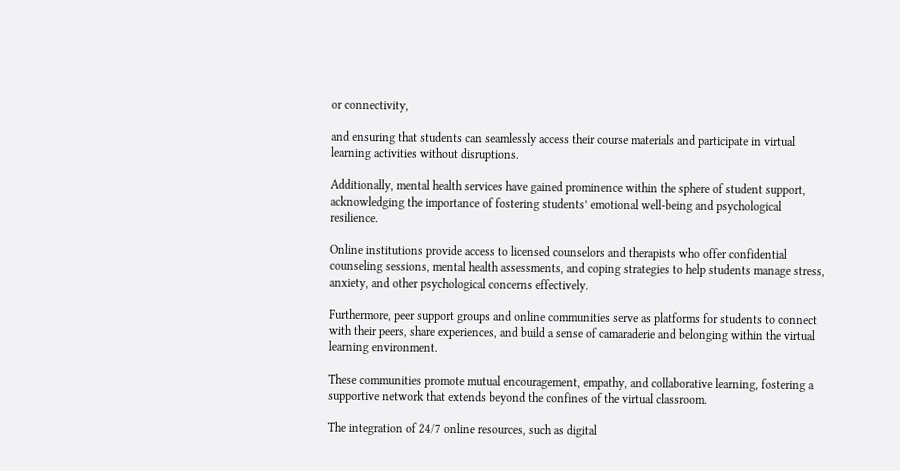or connectivity,

and ensuring that students can seamlessly access their course materials and participate in virtual learning activities without disruptions.

Additionally, mental health services have gained prominence within the sphere of student support, acknowledging the importance of fostering students’ emotional well-being and psychological resilience.

Online institutions provide access to licensed counselors and therapists who offer confidential counseling sessions, mental health assessments, and coping strategies to help students manage stress, anxiety, and other psychological concerns effectively.

Furthermore, peer support groups and online communities serve as platforms for students to connect with their peers, share experiences, and build a sense of camaraderie and belonging within the virtual learning environment.

These communities promote mutual encouragement, empathy, and collaborative learning, fostering a supportive network that extends beyond the confines of the virtual classroom.

The integration of 24/7 online resources, such as digital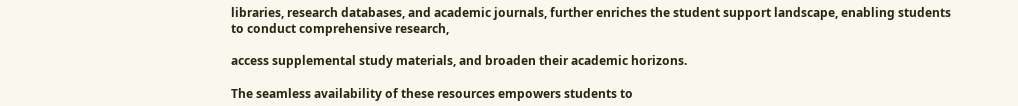libraries, research databases, and academic journals, further enriches the student support landscape, enabling students to conduct comprehensive research,

access supplemental study materials, and broaden their academic horizons.

The seamless availability of these resources empowers students to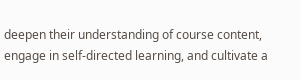deepen their understanding of course content, engage in self-directed learning, and cultivate a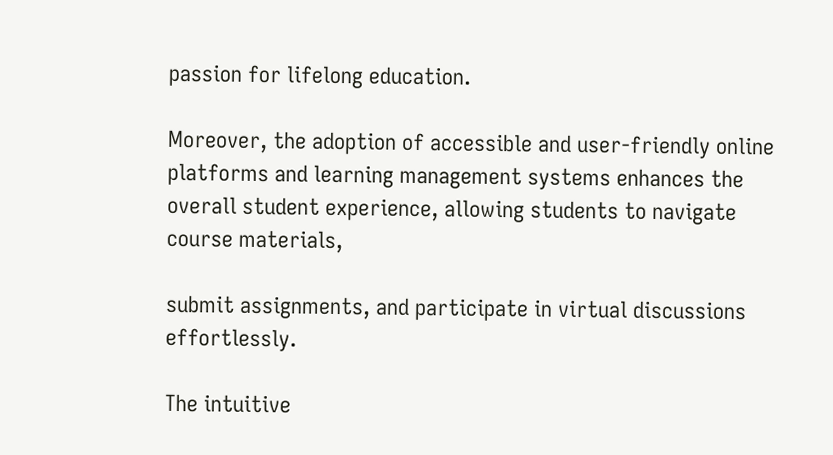passion for lifelong education.

Moreover, the adoption of accessible and user-friendly online platforms and learning management systems enhances the overall student experience, allowing students to navigate course materials,

submit assignments, and participate in virtual discussions effortlessly.

The intuitive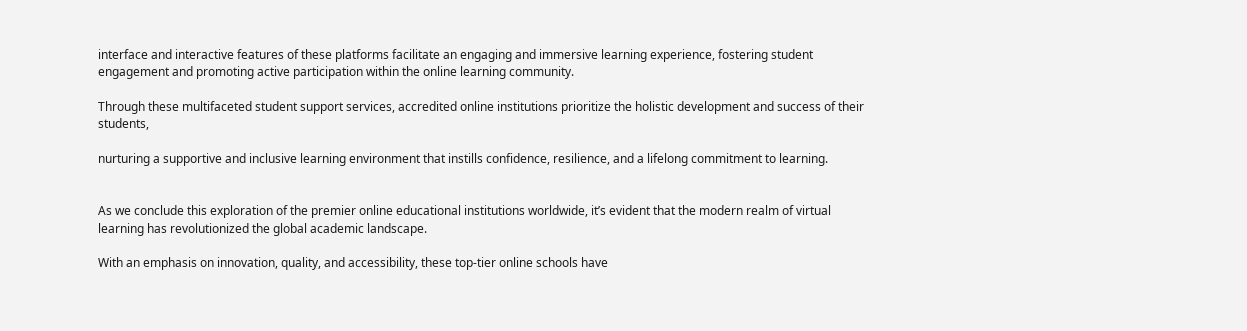interface and interactive features of these platforms facilitate an engaging and immersive learning experience, fostering student engagement and promoting active participation within the online learning community.

Through these multifaceted student support services, accredited online institutions prioritize the holistic development and success of their students,

nurturing a supportive and inclusive learning environment that instills confidence, resilience, and a lifelong commitment to learning.


As we conclude this exploration of the premier online educational institutions worldwide, it’s evident that the modern realm of virtual learning has revolutionized the global academic landscape.

With an emphasis on innovation, quality, and accessibility, these top-tier online schools have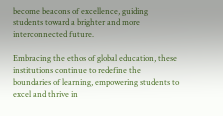become beacons of excellence, guiding students toward a brighter and more interconnected future.

Embracing the ethos of global education, these institutions continue to redefine the boundaries of learning, empowering students to excel and thrive in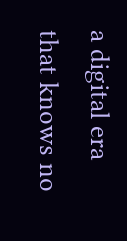a digital era that knows no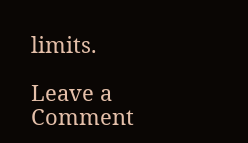limits.

Leave a Comment